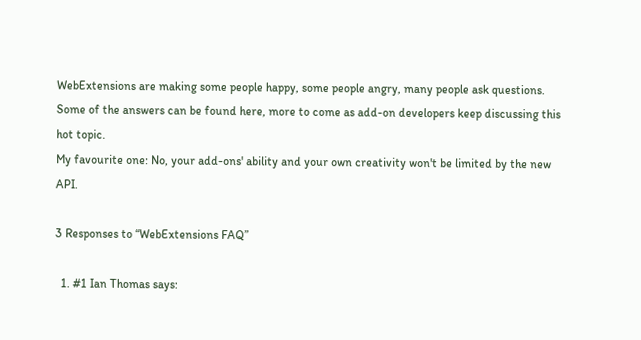WebExtensions are making some people happy, some people angry, many people ask questions.
Some of the answers can be found here, more to come as add-on developers keep discussing this hot topic.
My favourite one: No, your add-ons' ability and your own creativity won't be limited by the new API.

3 Responses to “WebExtensions FAQ”

  1. #1 Ian Thomas says: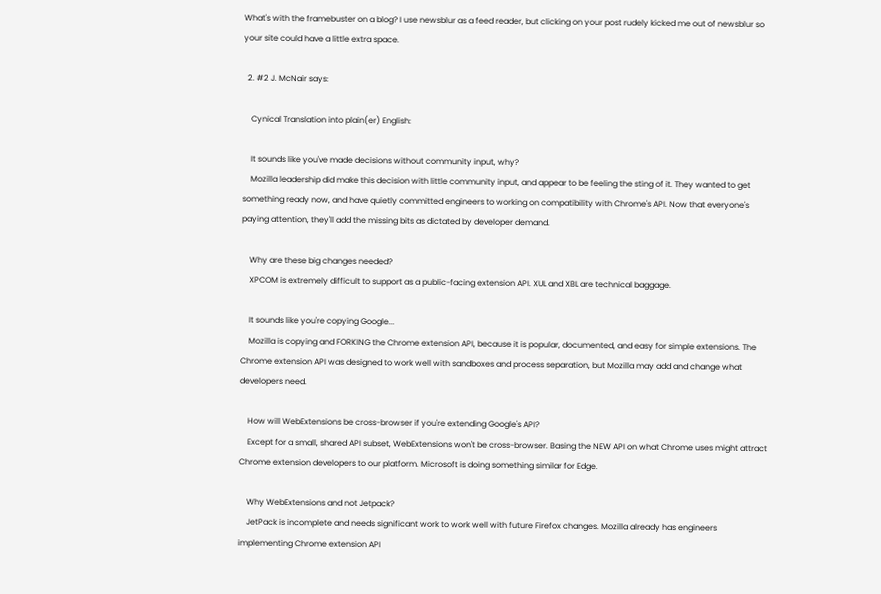What's with the framebuster on a blog? I use newsblur as a feed reader, but clicking on your post rudely kicked me out of newsblur so your site could have a little extra space.

  2. #2 J. McNair says:

    Cynical Translation into plain(er) English:

    It sounds like you've made decisions without community input, why?
    Mozilla leadership did make this decision with little community input, and appear to be feeling the sting of it. They wanted to get something ready now, and have quietly committed engineers to working on compatibility with Chrome's API. Now that everyone's paying attention, they'll add the missing bits as dictated by developer demand.

    Why are these big changes needed?
    XPCOM is extremely difficult to support as a public-facing extension API. XUL and XBL are technical baggage.

    It sounds like you're copying Google...
    Mozilla is copying and FORKING the Chrome extension API, because it is popular, documented, and easy for simple extensions. The Chrome extension API was designed to work well with sandboxes and process separation, but Mozilla may add and change what developers need.

    How will WebExtensions be cross-browser if you're extending Google's API?
    Except for a small, shared API subset, WebExtensions won't be cross-browser. Basing the NEW API on what Chrome uses might attract Chrome extension developers to our platform. Microsoft is doing something similar for Edge.

    Why WebExtensions and not Jetpack?
    JetPack is incomplete and needs significant work to work well with future Firefox changes. Mozilla already has engineers implementing Chrome extension API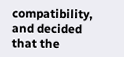compatibility, and decided that the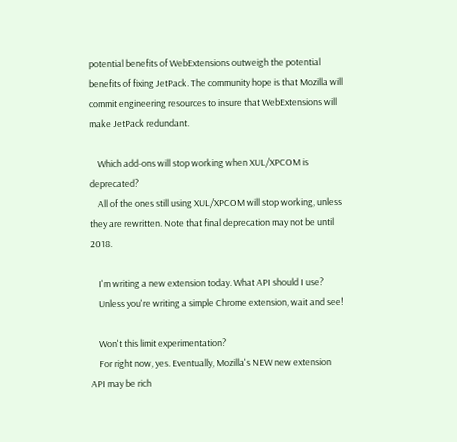potential benefits of WebExtensions outweigh the potential benefits of fixing JetPack. The community hope is that Mozilla will commit engineering resources to insure that WebExtensions will make JetPack redundant.

    Which add-ons will stop working when XUL/XPCOM is deprecated?
    All of the ones still using XUL/XPCOM will stop working, unless they are rewritten. Note that final deprecation may not be until 2018.

    I'm writing a new extension today. What API should I use?
    Unless you're writing a simple Chrome extension, wait and see!

    Won't this limit experimentation?
    For right now, yes. Eventually, Mozilla's NEW new extension API may be rich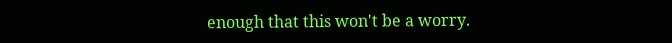enough that this won't be a worry.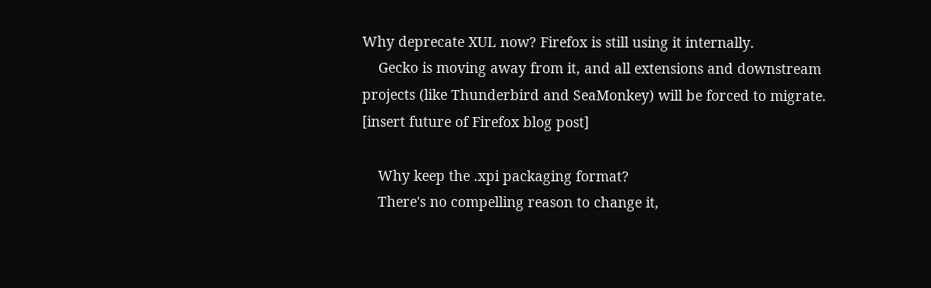Why deprecate XUL now? Firefox is still using it internally.
    Gecko is moving away from it, and all extensions and downstream projects (like Thunderbird and SeaMonkey) will be forced to migrate. [insert future of Firefox blog post]

    Why keep the .xpi packaging format?
    There's no compelling reason to change it,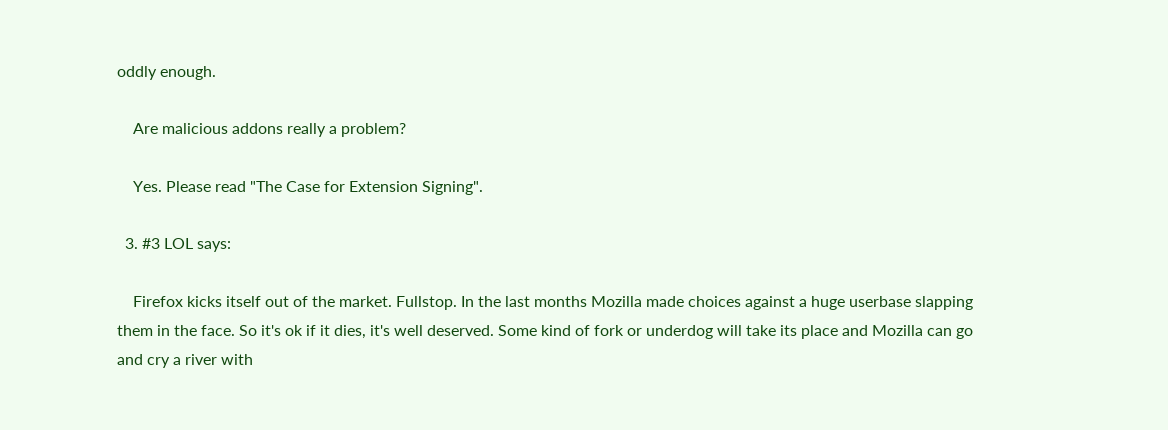oddly enough.

    Are malicious addons really a problem?

    Yes. Please read "The Case for Extension Signing".

  3. #3 LOL says:

    Firefox kicks itself out of the market. Fullstop. In the last months Mozilla made choices against a huge userbase slapping them in the face. So it's ok if it dies, it's well deserved. Some kind of fork or underdog will take its place and Mozilla can go and cry a river with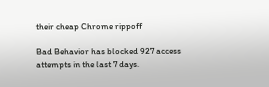their cheap Chrome rippoff

Bad Behavior has blocked 927 access attempts in the last 7 days.